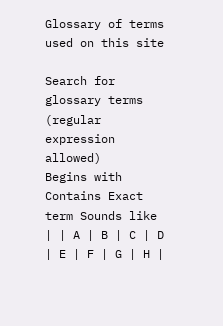Glossary of terms used on this site

Search for glossary terms (regular expression allowed)
Begins with Contains Exact term Sounds like
| | A | B | C | D | E | F | G | H |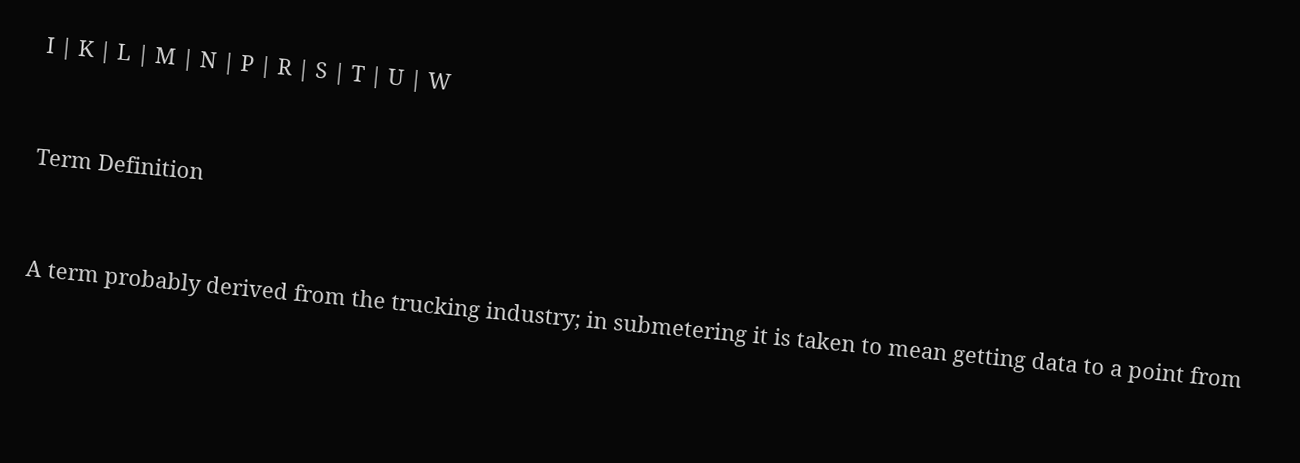I | K | L | M | N | P | R | S | T | U | W


Term Definition


A term probably derived from the trucking industry; in submetering it is taken to mean getting data to a point from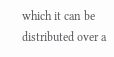which it can be distributed over a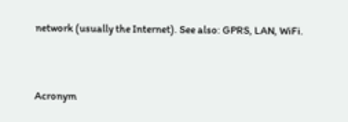network (usually the Internet). See also: GPRS, LAN, WiFi.


Acronym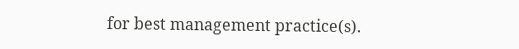for best management practice(s).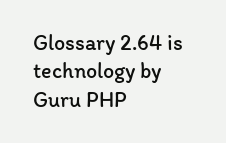Glossary 2.64 is technology by Guru PHP